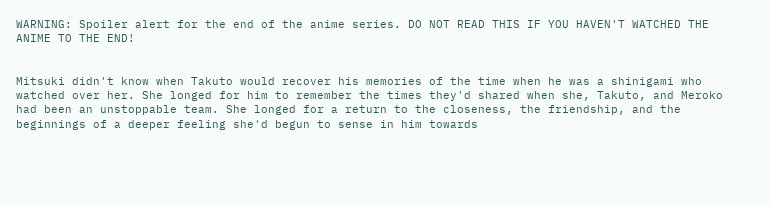WARNING: Spoiler alert for the end of the anime series. DO NOT READ THIS IF YOU HAVEN'T WATCHED THE ANIME TO THE END!


Mitsuki didn't know when Takuto would recover his memories of the time when he was a shinigami who watched over her. She longed for him to remember the times they'd shared when she, Takuto, and Meroko had been an unstoppable team. She longed for a return to the closeness, the friendship, and the beginnings of a deeper feeling she'd begun to sense in him towards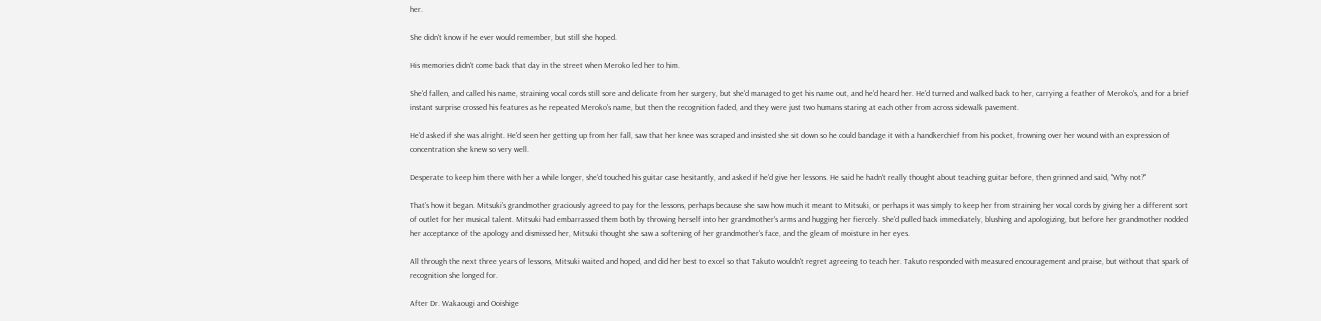her.

She didn't know if he ever would remember, but still she hoped.

His memories didn't come back that day in the street when Meroko led her to him.

She'd fallen, and called his name, straining vocal cords still sore and delicate from her surgery, but she'd managed to get his name out, and he'd heard her. He'd turned and walked back to her, carrying a feather of Meroko's, and for a brief instant surprise crossed his features as he repeated Meroko's name, but then the recognition faded, and they were just two humans staring at each other from across sidewalk pavement.

He'd asked if she was alright. He'd seen her getting up from her fall, saw that her knee was scraped and insisted she sit down so he could bandage it with a handkerchief from his pocket, frowning over her wound with an expression of concentration she knew so very well.

Desperate to keep him there with her a while longer, she'd touched his guitar case hesitantly, and asked if he'd give her lessons. He said he hadn't really thought about teaching guitar before, then grinned and said, "Why not?"

That's how it began. Mitsuki's grandmother graciously agreed to pay for the lessons, perhaps because she saw how much it meant to Mitsuki, or perhaps it was simply to keep her from straining her vocal cords by giving her a different sort of outlet for her musical talent. Mitsuki had embarrassed them both by throwing herself into her grandmother's arms and hugging her fiercely. She'd pulled back immediately, blushing and apologizing, but before her grandmother nodded her acceptance of the apology and dismissed her, Mitsuki thought she saw a softening of her grandmother's face, and the gleam of moisture in her eyes.

All through the next three years of lessons, Mitsuki waited and hoped, and did her best to excel so that Takuto wouldn't regret agreeing to teach her. Takuto responded with measured encouragement and praise, but without that spark of recognition she longed for.

After Dr. Wakaougi and Ooishige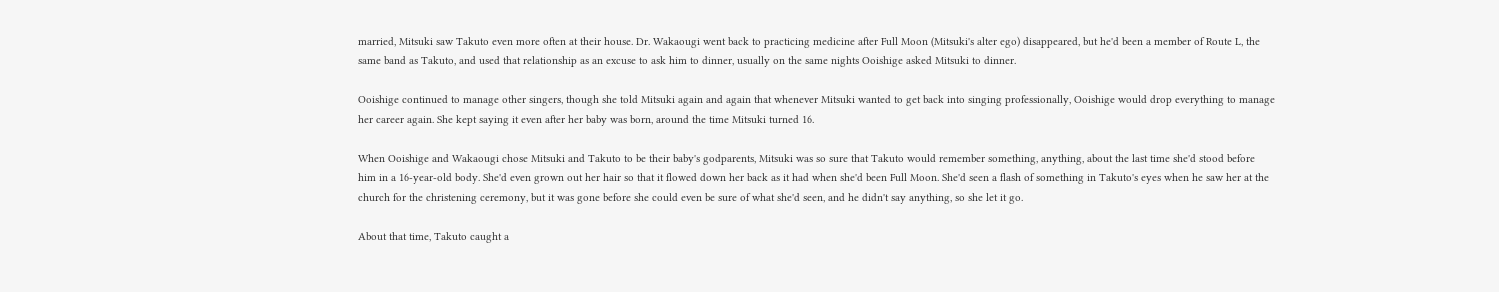married, Mitsuki saw Takuto even more often at their house. Dr. Wakaougi went back to practicing medicine after Full Moon (Mitsuki's alter ego) disappeared, but he'd been a member of Route L, the same band as Takuto, and used that relationship as an excuse to ask him to dinner, usually on the same nights Ooishige asked Mitsuki to dinner.

Ooishige continued to manage other singers, though she told Mitsuki again and again that whenever Mitsuki wanted to get back into singing professionally, Ooishige would drop everything to manage her career again. She kept saying it even after her baby was born, around the time Mitsuki turned 16.

When Ooishige and Wakaougi chose Mitsuki and Takuto to be their baby's godparents, Mitsuki was so sure that Takuto would remember something, anything, about the last time she'd stood before him in a 16-year-old body. She'd even grown out her hair so that it flowed down her back as it had when she'd been Full Moon. She'd seen a flash of something in Takuto's eyes when he saw her at the church for the christening ceremony, but it was gone before she could even be sure of what she'd seen, and he didn't say anything, so she let it go.

About that time, Takuto caught a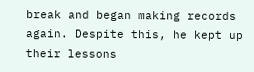break and began making records again. Despite this, he kept up their lessons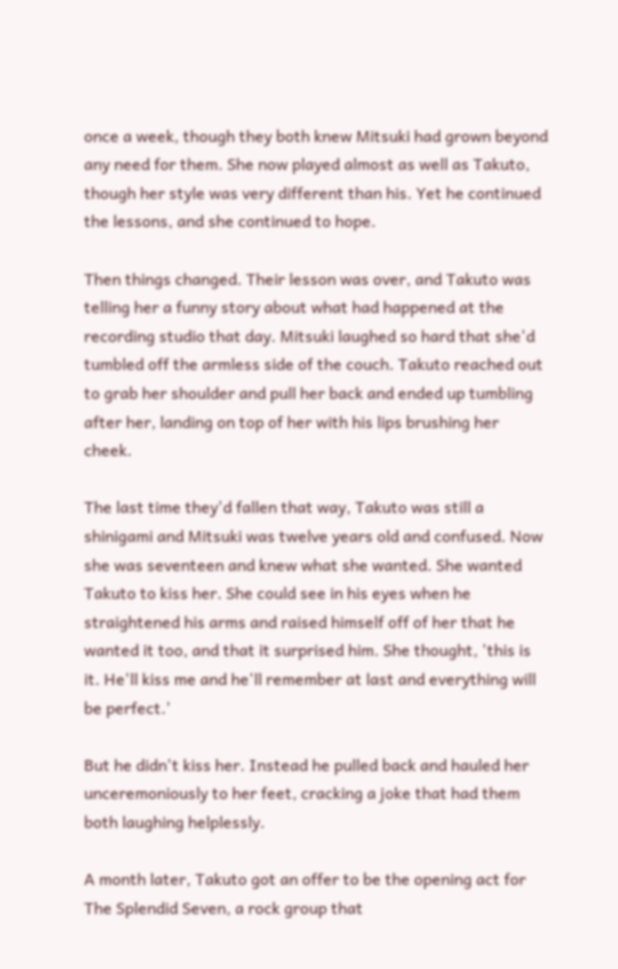once a week, though they both knew Mitsuki had grown beyond any need for them. She now played almost as well as Takuto, though her style was very different than his. Yet he continued the lessons, and she continued to hope.

Then things changed. Their lesson was over, and Takuto was telling her a funny story about what had happened at the recording studio that day. Mitsuki laughed so hard that she'd tumbled off the armless side of the couch. Takuto reached out to grab her shoulder and pull her back and ended up tumbling after her, landing on top of her with his lips brushing her cheek.

The last time they'd fallen that way, Takuto was still a shinigami and Mitsuki was twelve years old and confused. Now she was seventeen and knew what she wanted. She wanted Takuto to kiss her. She could see in his eyes when he straightened his arms and raised himself off of her that he wanted it too, and that it surprised him. She thought, 'this is it. He'll kiss me and he'll remember at last and everything will be perfect.'

But he didn't kiss her. Instead he pulled back and hauled her unceremoniously to her feet, cracking a joke that had them both laughing helplessly.

A month later, Takuto got an offer to be the opening act for The Splendid Seven, a rock group that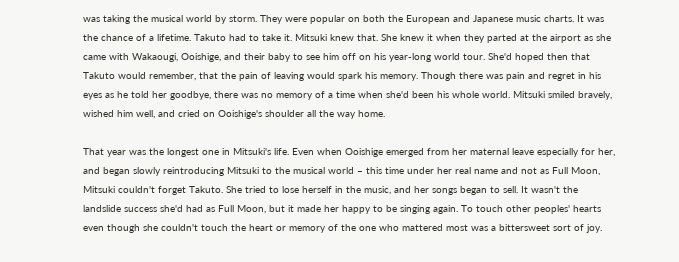was taking the musical world by storm. They were popular on both the European and Japanese music charts. It was the chance of a lifetime. Takuto had to take it. Mitsuki knew that. She knew it when they parted at the airport as she came with Wakaougi, Ooishige, and their baby to see him off on his year-long world tour. She'd hoped then that Takuto would remember, that the pain of leaving would spark his memory. Though there was pain and regret in his eyes as he told her goodbye, there was no memory of a time when she'd been his whole world. Mitsuki smiled bravely, wished him well, and cried on Ooishige's shoulder all the way home.

That year was the longest one in Mitsuki's life. Even when Ooishige emerged from her maternal leave especially for her, and began slowly reintroducing Mitsuki to the musical world – this time under her real name and not as Full Moon, Mitsuki couldn't forget Takuto. She tried to lose herself in the music, and her songs began to sell. It wasn't the landslide success she'd had as Full Moon, but it made her happy to be singing again. To touch other peoples' hearts even though she couldn't touch the heart or memory of the one who mattered most was a bittersweet sort of joy.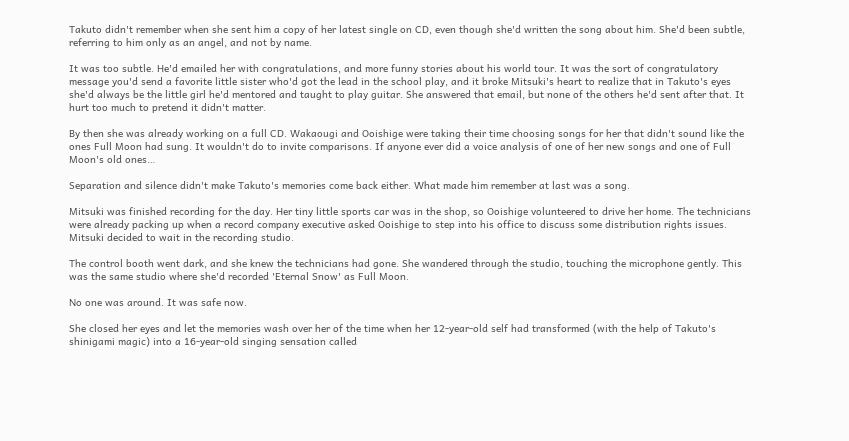Takuto didn't remember when she sent him a copy of her latest single on CD, even though she'd written the song about him. She'd been subtle, referring to him only as an angel, and not by name.

It was too subtle. He'd emailed her with congratulations, and more funny stories about his world tour. It was the sort of congratulatory message you'd send a favorite little sister who'd got the lead in the school play, and it broke Mitsuki's heart to realize that in Takuto's eyes she'd always be the little girl he'd mentored and taught to play guitar. She answered that email, but none of the others he'd sent after that. It hurt too much to pretend it didn't matter.

By then she was already working on a full CD. Wakaougi and Ooishige were taking their time choosing songs for her that didn't sound like the ones Full Moon had sung. It wouldn't do to invite comparisons. If anyone ever did a voice analysis of one of her new songs and one of Full Moon's old ones…

Separation and silence didn't make Takuto's memories come back either. What made him remember at last was a song.

Mitsuki was finished recording for the day. Her tiny little sports car was in the shop, so Ooishige volunteered to drive her home. The technicians were already packing up when a record company executive asked Ooishige to step into his office to discuss some distribution rights issues. Mitsuki decided to wait in the recording studio.

The control booth went dark, and she knew the technicians had gone. She wandered through the studio, touching the microphone gently. This was the same studio where she'd recorded 'Eternal Snow' as Full Moon.

No one was around. It was safe now.

She closed her eyes and let the memories wash over her of the time when her 12-year-old self had transformed (with the help of Takuto's shinigami magic) into a 16-year-old singing sensation called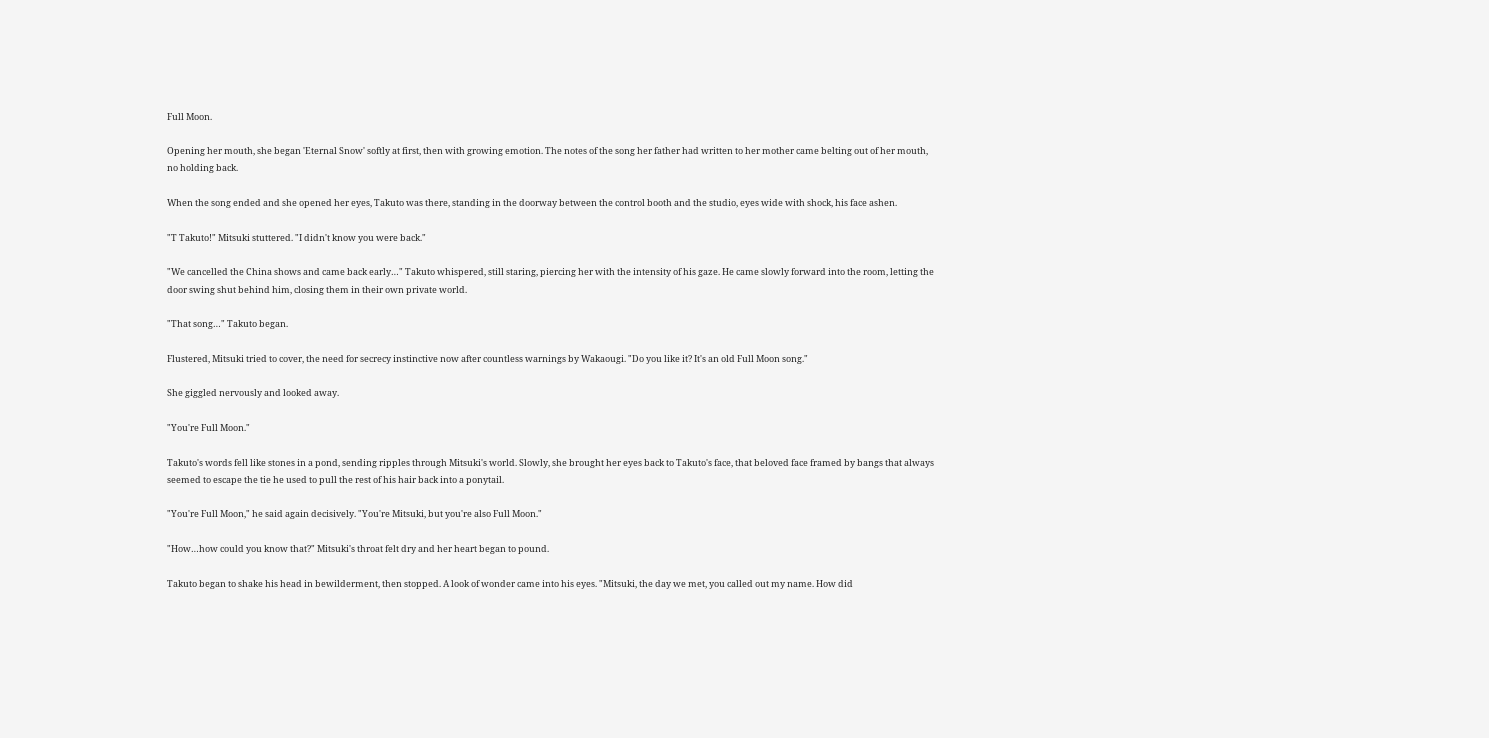Full Moon.

Opening her mouth, she began 'Eternal Snow' softly at first, then with growing emotion. The notes of the song her father had written to her mother came belting out of her mouth, no holding back.

When the song ended and she opened her eyes, Takuto was there, standing in the doorway between the control booth and the studio, eyes wide with shock, his face ashen.

"T Takuto!" Mitsuki stuttered. "I didn't know you were back."

"We cancelled the China shows and came back early…" Takuto whispered, still staring, piercing her with the intensity of his gaze. He came slowly forward into the room, letting the door swing shut behind him, closing them in their own private world.

"That song…" Takuto began.

Flustered, Mitsuki tried to cover, the need for secrecy instinctive now after countless warnings by Wakaougi. "Do you like it? It's an old Full Moon song."

She giggled nervously and looked away.

"You're Full Moon."

Takuto's words fell like stones in a pond, sending ripples through Mitsuki's world. Slowly, she brought her eyes back to Takuto's face, that beloved face framed by bangs that always seemed to escape the tie he used to pull the rest of his hair back into a ponytail.

"You're Full Moon," he said again decisively. "You're Mitsuki, but you're also Full Moon."

"How…how could you know that?" Mitsuki's throat felt dry and her heart began to pound.

Takuto began to shake his head in bewilderment, then stopped. A look of wonder came into his eyes. "Mitsuki, the day we met, you called out my name. How did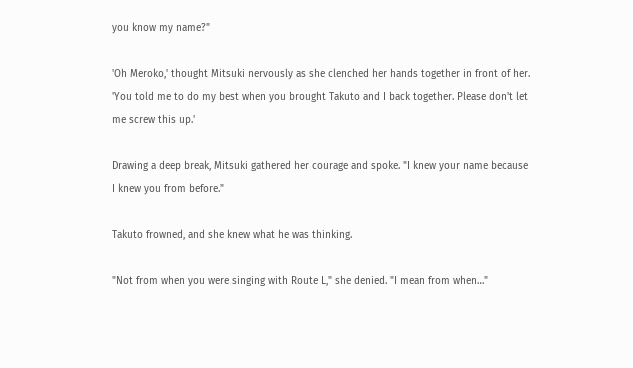you know my name?"

'Oh Meroko,' thought Mitsuki nervously as she clenched her hands together in front of her. 'You told me to do my best when you brought Takuto and I back together. Please don't let me screw this up.'

Drawing a deep break, Mitsuki gathered her courage and spoke. "I knew your name because I knew you from before."

Takuto frowned, and she knew what he was thinking.

"Not from when you were singing with Route L," she denied. "I mean from when…"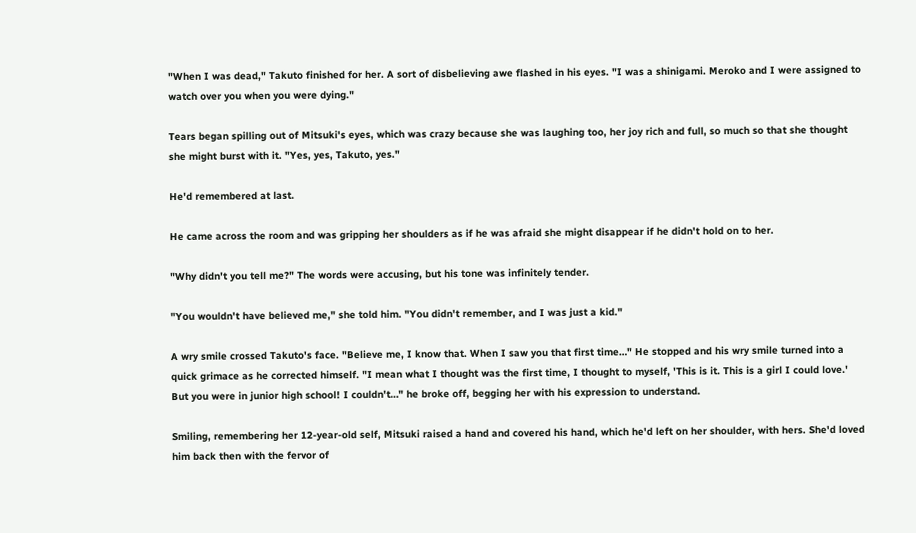"When I was dead," Takuto finished for her. A sort of disbelieving awe flashed in his eyes. "I was a shinigami. Meroko and I were assigned to watch over you when you were dying."

Tears began spilling out of Mitsuki's eyes, which was crazy because she was laughing too, her joy rich and full, so much so that she thought she might burst with it. "Yes, yes, Takuto, yes."

He'd remembered at last.

He came across the room and was gripping her shoulders as if he was afraid she might disappear if he didn't hold on to her.

"Why didn't you tell me?" The words were accusing, but his tone was infinitely tender.

"You wouldn't have believed me," she told him. "You didn't remember, and I was just a kid."

A wry smile crossed Takuto's face. "Believe me, I know that. When I saw you that first time…" He stopped and his wry smile turned into a quick grimace as he corrected himself. "I mean what I thought was the first time, I thought to myself, 'This is it. This is a girl I could love.' But you were in junior high school! I couldn't…" he broke off, begging her with his expression to understand.

Smiling, remembering her 12-year-old self, Mitsuki raised a hand and covered his hand, which he'd left on her shoulder, with hers. She'd loved him back then with the fervor of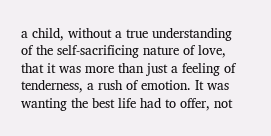a child, without a true understanding of the self-sacrificing nature of love, that it was more than just a feeling of tenderness, a rush of emotion. It was wanting the best life had to offer, not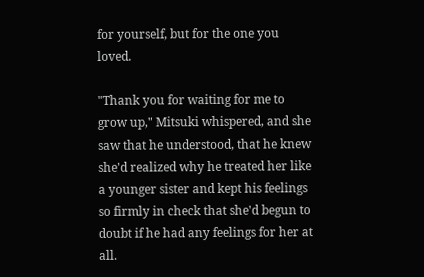for yourself, but for the one you loved.

"Thank you for waiting for me to grow up," Mitsuki whispered, and she saw that he understood, that he knew she'd realized why he treated her like a younger sister and kept his feelings so firmly in check that she'd begun to doubt if he had any feelings for her at all.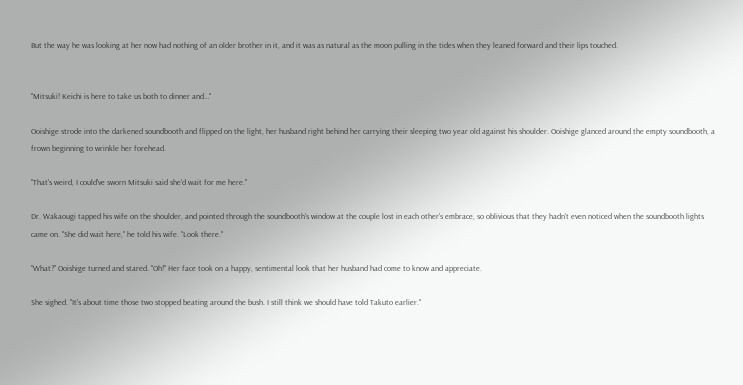But the way he was looking at her now had nothing of an older brother in it, and it was as natural as the moon pulling in the tides when they leaned forward and their lips touched.


"Mitsuki! Keichi is here to take us both to dinner and…"

Ooishige strode into the darkened soundbooth and flipped on the light, her husband right behind her carrying their sleeping two year old against his shoulder. Ooishige glanced around the empty soundbooth, a frown beginning to wrinkle her forehead.

"That's weird, I could've sworn Mitsuki said she'd wait for me here."

Dr. Wakaougi tapped his wife on the shoulder, and pointed through the soundbooth's window at the couple lost in each other's embrace, so oblivious that they hadn't even noticed when the soundbooth lights came on. "She did wait here," he told his wife. "Look there."

"What?" Ooishige turned and stared. "Oh!" Her face took on a happy, sentimental look that her husband had come to know and appreciate.

She sighed. "It's about time those two stopped beating around the bush. I still think we should have told Takuto earlier."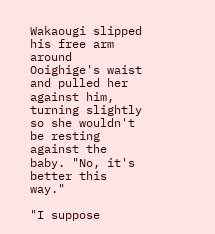Wakaougi slipped his free arm around Ooighige's waist and pulled her against him, turning slightly so she wouldn't be resting against the baby. "No, it's better this way."

"I suppose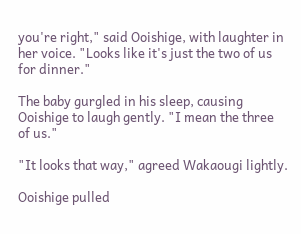you're right," said Ooishige, with laughter in her voice. "Looks like it's just the two of us for dinner."

The baby gurgled in his sleep, causing Ooishige to laugh gently. "I mean the three of us."

"It looks that way," agreed Wakaougi lightly.

Ooishige pulled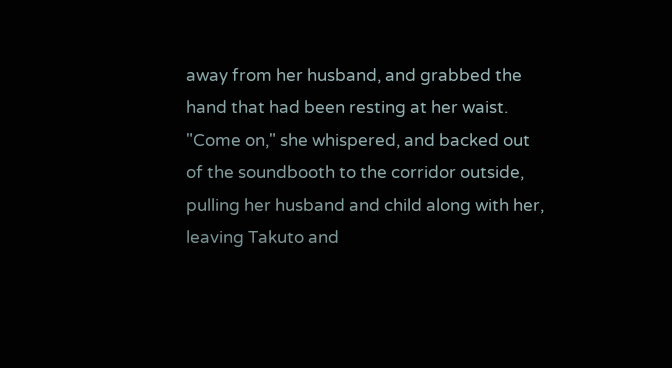away from her husband, and grabbed the hand that had been resting at her waist. "Come on," she whispered, and backed out of the soundbooth to the corridor outside, pulling her husband and child along with her, leaving Takuto and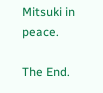Mitsuki in peace.

The End.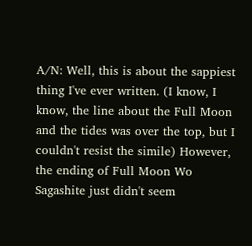A/N: Well, this is about the sappiest thing I've ever written. (I know, I know, the line about the Full Moon and the tides was over the top, but I couldn't resist the simile) However, the ending of Full Moon Wo Sagashite just didn't seem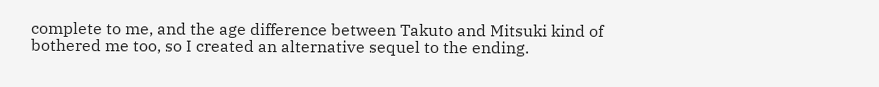complete to me, and the age difference between Takuto and Mitsuki kind of bothered me too, so I created an alternative sequel to the ending.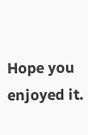Hope you enjoyed it.